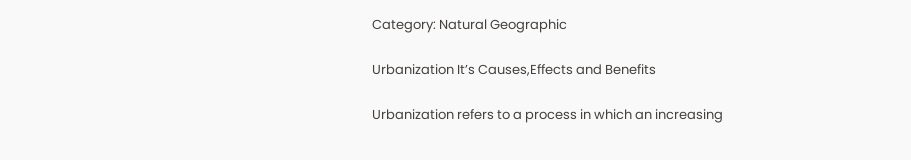Category: Natural Geographic

Urbanization It’s Causes,Effects and Benefits

Urbanization refers to a process in which an increasing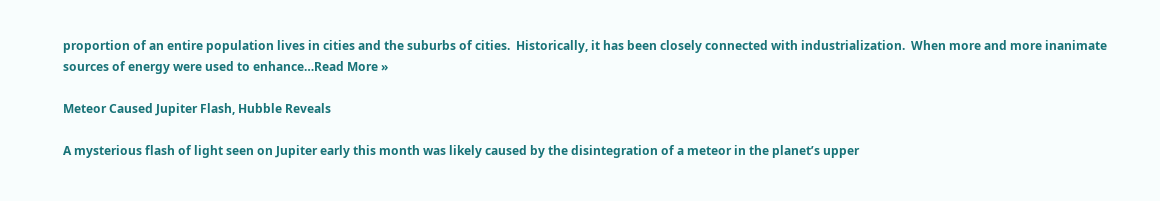proportion of an entire population lives in cities and the suburbs of cities.  Historically, it has been closely connected with industrialization.  When more and more inanimate sources of energy were used to enhance…Read More »

Meteor Caused Jupiter Flash, Hubble Reveals

A mysterious flash of light seen on Jupiter early this month was likely caused by the disintegration of a meteor in the planet’s upper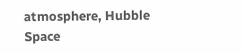atmosphere, Hubble Space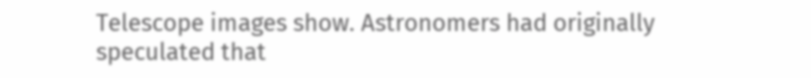Telescope images show. Astronomers had originally speculated that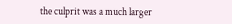the culprit was a much larger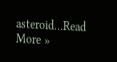asteroid…Read More »